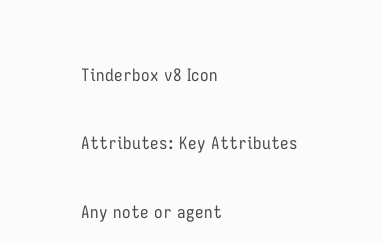Tinderbox v8 Icon

Attributes: Key Attributes

Any note or agent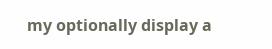my optionally display a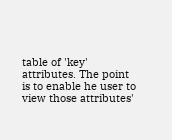table of 'key' attributes. The point is to enable he user to view those attributes'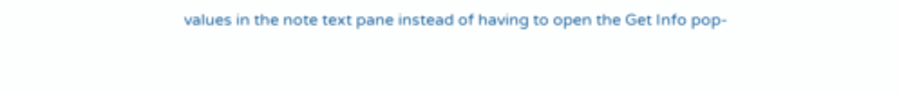values in the note text pane instead of having to open the Get Info pop-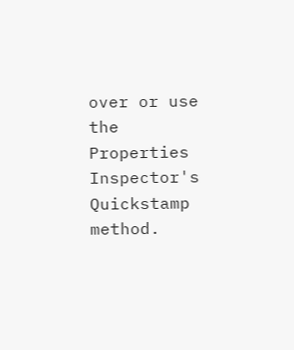over or use the Properties Inspector's Quickstamp method.